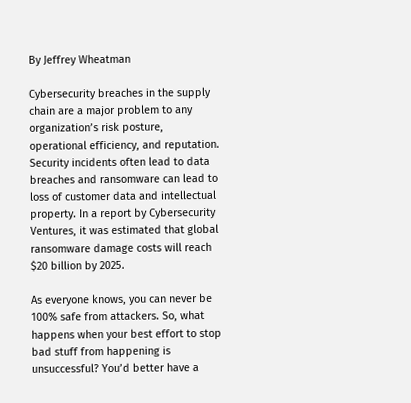By Jeffrey Wheatman

Cybersecurity breaches in the supply chain are a major problem to any organization’s risk posture, operational efficiency, and reputation. Security incidents often lead to data breaches and ransomware can lead to loss of customer data and intellectual property. In a report by Cybersecurity Ventures, it was estimated that global ransomware damage costs will reach $20 billion by 2025.

As everyone knows, you can never be 100% safe from attackers. So, what happens when your best effort to stop bad stuff from happening is unsuccessful? You’d better have a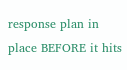response plan in place BEFORE it hits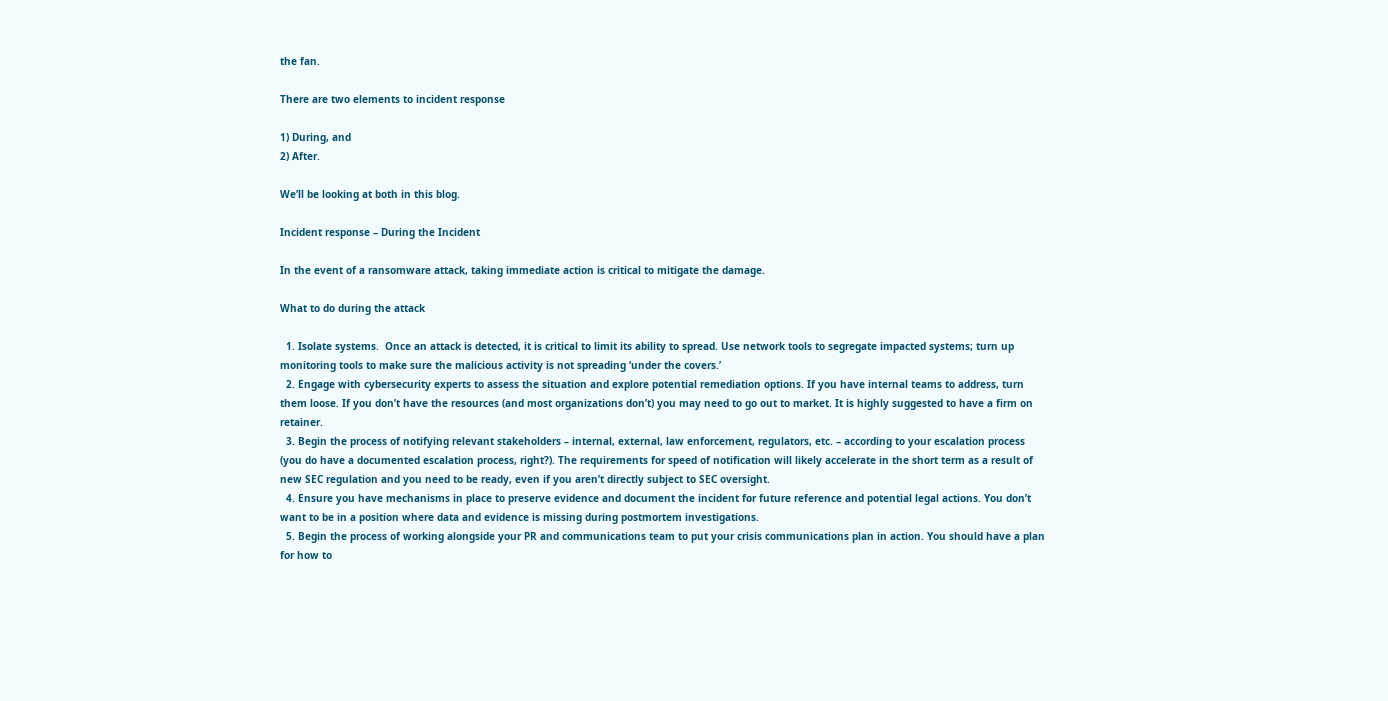the fan.

There are two elements to incident response

1) During, and
2) After.

We’ll be looking at both in this blog.

Incident response – During the Incident

In the event of a ransomware attack, taking immediate action is critical to mitigate the damage.

What to do during the attack

  1. Isolate systems.  Once an attack is detected, it is critical to limit its ability to spread. Use network tools to segregate impacted systems; turn up monitoring tools to make sure the malicious activity is not spreading ‘under the covers.’
  2. Engage with cybersecurity experts to assess the situation and explore potential remediation options. If you have internal teams to address, turn them loose. If you don’t have the resources (and most organizations don’t) you may need to go out to market. It is highly suggested to have a firm on retainer.
  3. Begin the process of notifying relevant stakeholders – internal, external, law enforcement, regulators, etc. – according to your escalation process (you do have a documented escalation process, right?). The requirements for speed of notification will likely accelerate in the short term as a result of new SEC regulation and you need to be ready, even if you aren’t directly subject to SEC oversight.
  4. Ensure you have mechanisms in place to preserve evidence and document the incident for future reference and potential legal actions. You don’t want to be in a position where data and evidence is missing during postmortem investigations.
  5. Begin the process of working alongside your PR and communications team to put your crisis communications plan in action. You should have a plan for how to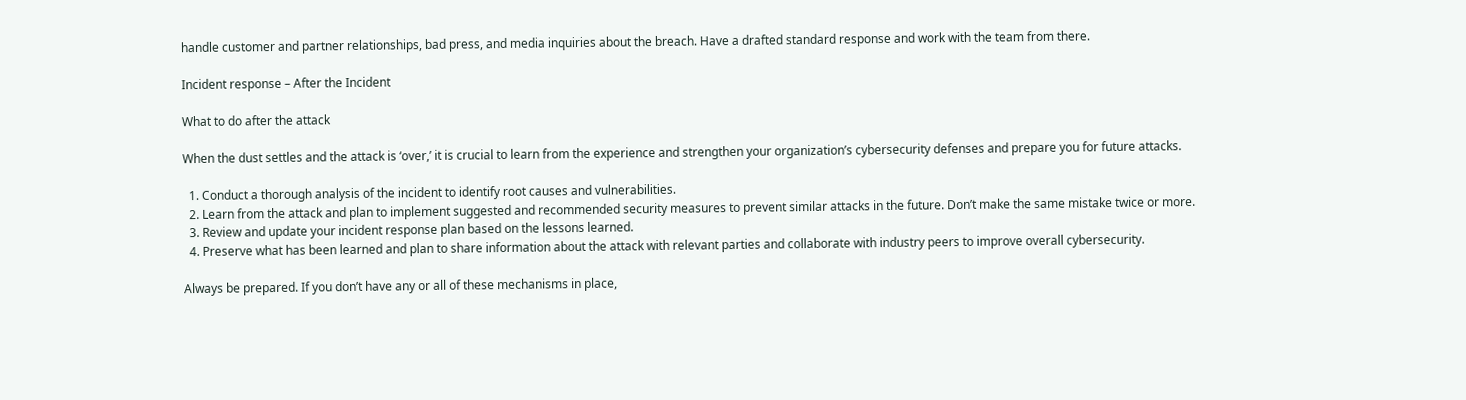handle customer and partner relationships, bad press, and media inquiries about the breach. Have a drafted standard response and work with the team from there.

Incident response – After the Incident

What to do after the attack

When the dust settles and the attack is ‘over,’ it is crucial to learn from the experience and strengthen your organization’s cybersecurity defenses and prepare you for future attacks.

  1. Conduct a thorough analysis of the incident to identify root causes and vulnerabilities.
  2. Learn from the attack and plan to implement suggested and recommended security measures to prevent similar attacks in the future. Don’t make the same mistake twice or more.
  3. Review and update your incident response plan based on the lessons learned.
  4. Preserve what has been learned and plan to share information about the attack with relevant parties and collaborate with industry peers to improve overall cybersecurity.

Always be prepared. If you don’t have any or all of these mechanisms in place,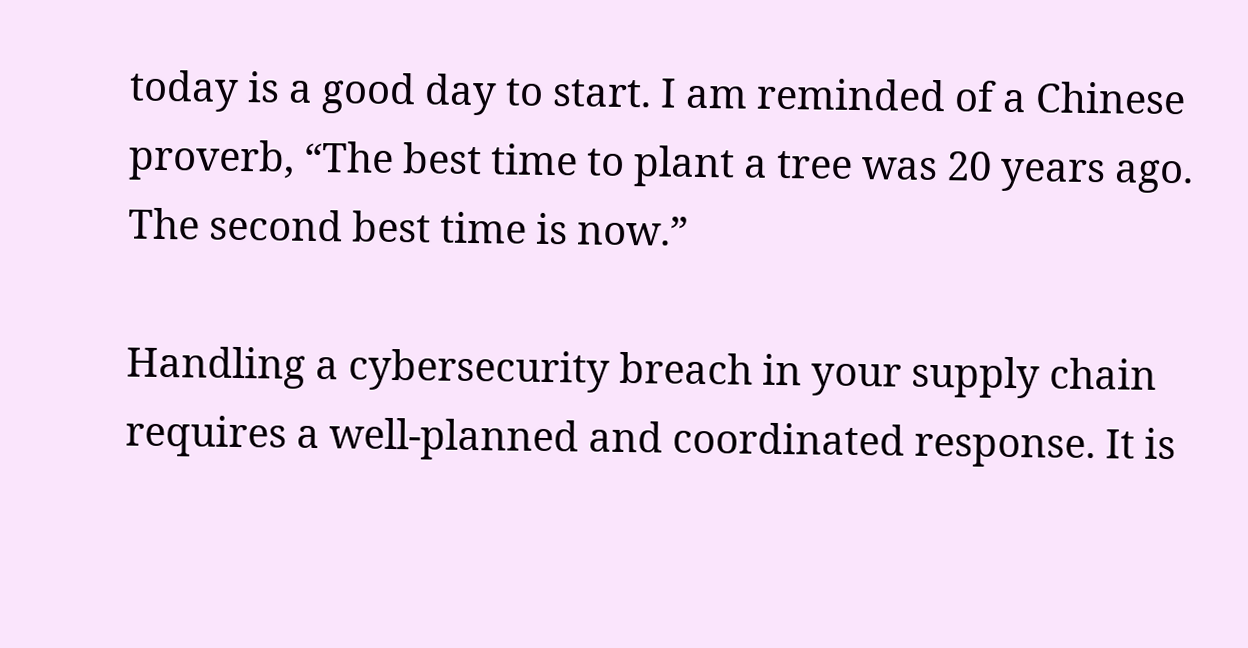today is a good day to start. I am reminded of a Chinese proverb, “The best time to plant a tree was 20 years ago. The second best time is now.”

Handling a cybersecurity breach in your supply chain requires a well-planned and coordinated response. It is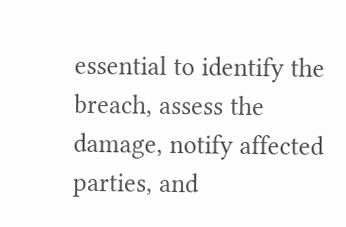essential to identify the breach, assess the damage, notify affected parties, and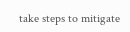take steps to mitigate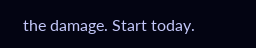the damage. Start today.